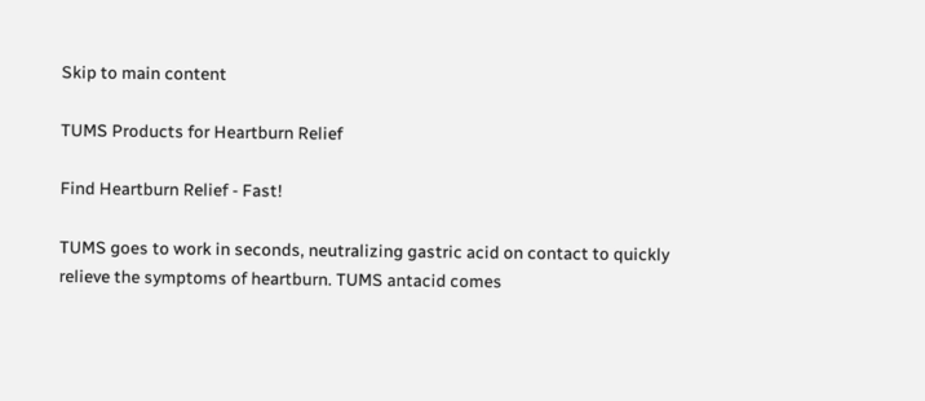Skip to main content

TUMS Products for Heartburn Relief

Find Heartburn Relief - Fast!

TUMS goes to work in seconds, neutralizing gastric acid on contact to quickly relieve the symptoms of heartburn. TUMS antacid comes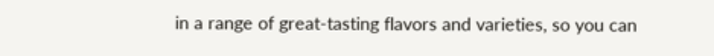in a range of great-tasting flavors and varieties, so you can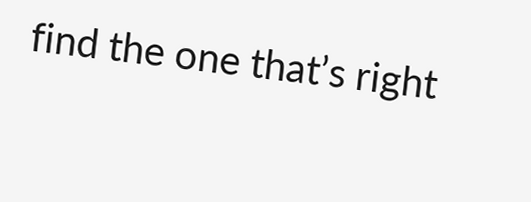find the one that’s right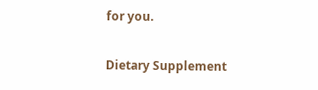for you.

Dietary Supplement